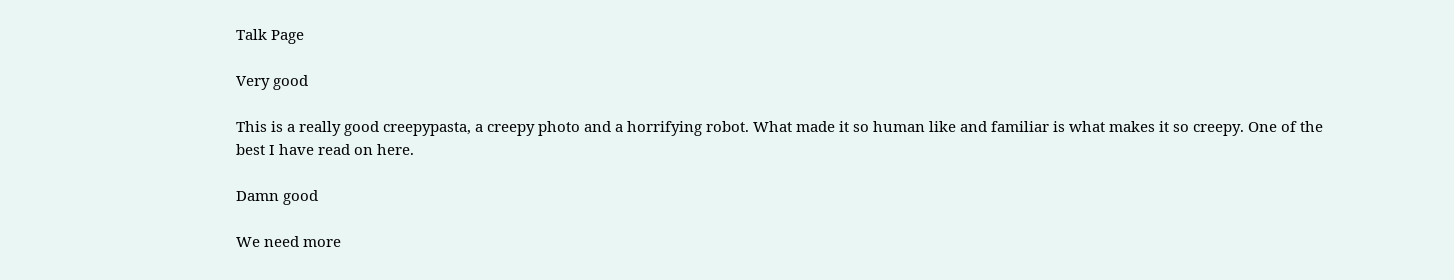Talk Page

Very good

This is a really good creepypasta, a creepy photo and a horrifying robot. What made it so human like and familiar is what makes it so creepy. One of the best I have read on here.

Damn good

We need more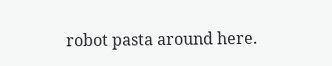robot pasta around here.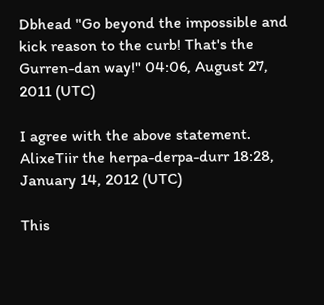Dbhead "Go beyond the impossible and kick reason to the curb! That's the Gurren-dan way!" 04:06, August 27, 2011 (UTC)

I agree with the above statement. AlixeTiir the herpa-derpa-durr 18:28, January 14, 2012 (UTC)

This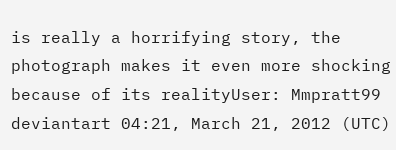is really a horrifying story, the photograph makes it even more shocking because of its realityUser: Mmpratt99 deviantart 04:21, March 21, 2012 (UTC)